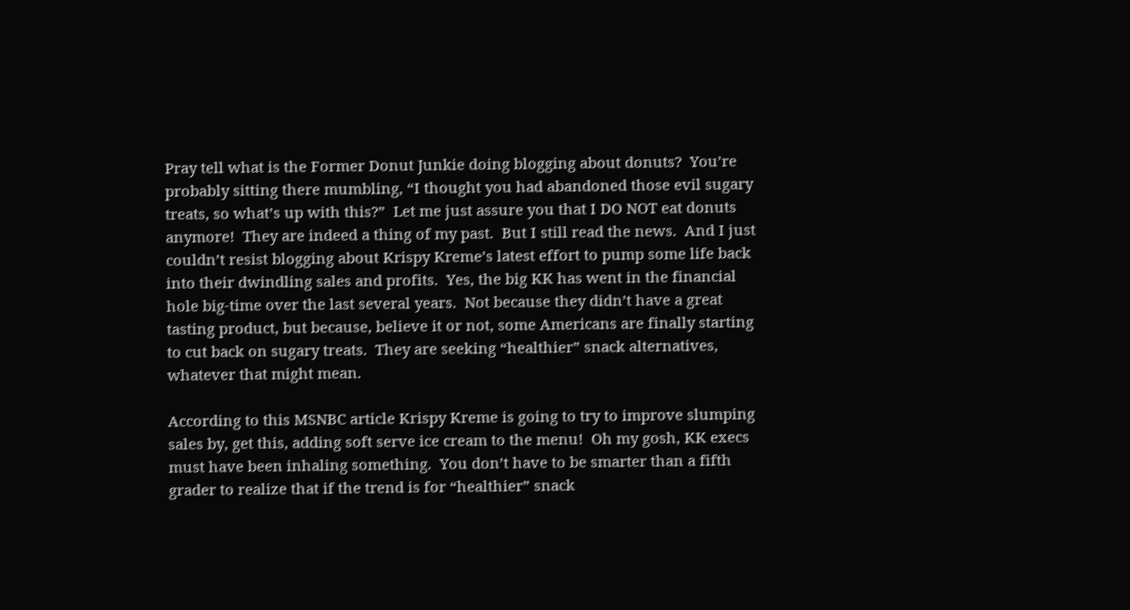Pray tell what is the Former Donut Junkie doing blogging about donuts?  You’re probably sitting there mumbling, “I thought you had abandoned those evil sugary treats, so what’s up with this?”  Let me just assure you that I DO NOT eat donuts anymore!  They are indeed a thing of my past.  But I still read the news.  And I just couldn’t resist blogging about Krispy Kreme’s latest effort to pump some life back into their dwindling sales and profits.  Yes, the big KK has went in the financial hole big-time over the last several years.  Not because they didn’t have a great tasting product, but because, believe it or not, some Americans are finally starting to cut back on sugary treats.  They are seeking “healthier” snack alternatives, whatever that might mean.

According to this MSNBC article Krispy Kreme is going to try to improve slumping sales by, get this, adding soft serve ice cream to the menu!  Oh my gosh, KK execs must have been inhaling something.  You don’t have to be smarter than a fifth grader to realize that if the trend is for “healthier” snack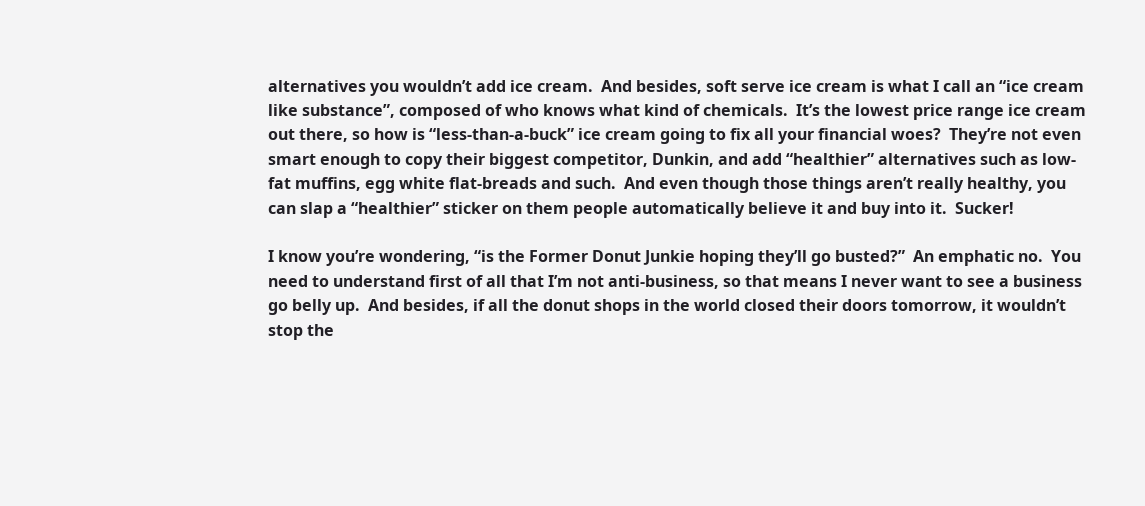alternatives you wouldn’t add ice cream.  And besides, soft serve ice cream is what I call an “ice cream like substance”, composed of who knows what kind of chemicals.  It’s the lowest price range ice cream out there, so how is “less-than-a-buck” ice cream going to fix all your financial woes?  They’re not even smart enough to copy their biggest competitor, Dunkin, and add “healthier” alternatives such as low-fat muffins, egg white flat-breads and such.  And even though those things aren’t really healthy, you can slap a “healthier” sticker on them people automatically believe it and buy into it.  Sucker!

I know you’re wondering, “is the Former Donut Junkie hoping they’ll go busted?”  An emphatic no.  You need to understand first of all that I’m not anti-business, so that means I never want to see a business go belly up.  And besides, if all the donut shops in the world closed their doors tomorrow, it wouldn’t stop the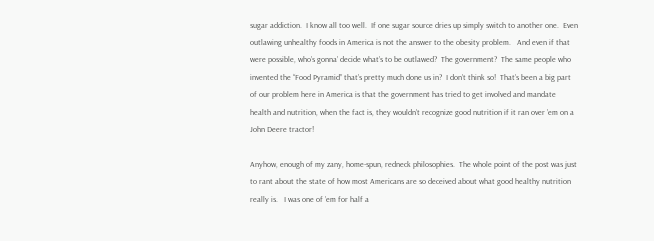sugar addiction.  I know all too well.  If one sugar source dries up simply switch to another one.  Even outlawing unhealthy foods in America is not the answer to the obesity problem.   And even if that were possible, who’s gonna’ decide what’s to be outlawed?  The government?  The same people who invented the “Food Pyramid” that’s pretty much done us in?  I don’t think so!  That’s been a big part of our problem here in America is that the government has tried to get involved and mandate health and nutrition, when the fact is, they wouldn’t recognize good nutrition if it ran over ’em on a John Deere tractor!

Anyhow, enough of my zany, home-spun, redneck philosophies.  The whole point of the post was just to rant about the state of how most Americans are so deceived about what good healthy nutrition really is.   I was one of ’em for half a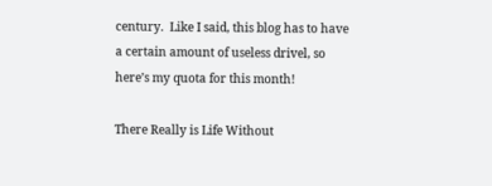century.  Like I said, this blog has to have a certain amount of useless drivel, so here’s my quota for this month!

There Really is Life Without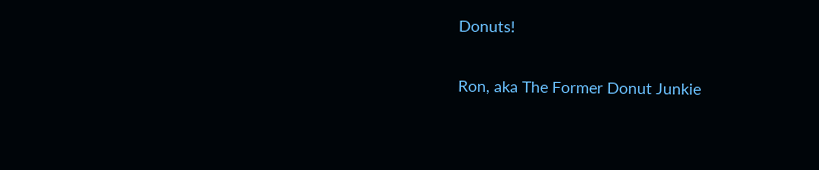Donuts!

Ron, aka The Former Donut Junkie